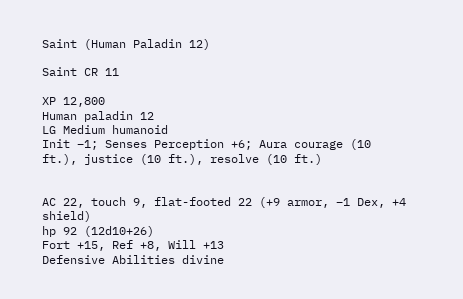Saint (Human Paladin 12)

Saint CR 11

XP 12,800
Human paladin 12
LG Medium humanoid
Init –1; Senses Perception +6; Aura courage (10 ft.), justice (10 ft.), resolve (10 ft.)


AC 22, touch 9, flat-footed 22 (+9 armor, –1 Dex, +4 shield)
hp 92 (12d10+26)
Fort +15, Ref +8, Will +13
Defensive Abilities divine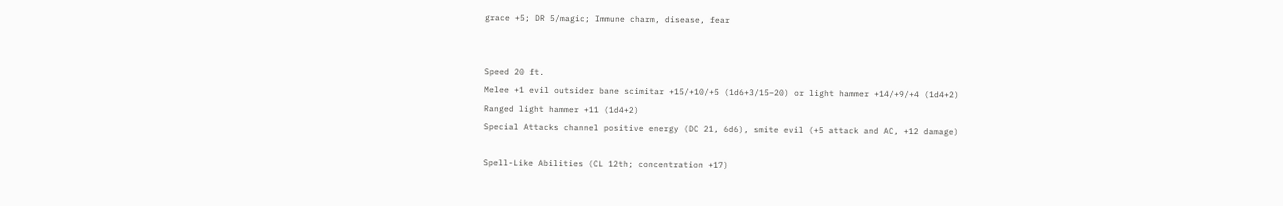grace +5; DR 5/magic; Immune charm, disease, fear


Speed 20 ft.
Melee +1 evil outsider bane scimitar +15/+10/+5 (1d6+3/15–20) or light hammer +14/+9/+4 (1d4+2)
Ranged light hammer +11 (1d4+2)
Special Attacks channel positive energy (DC 21, 6d6), smite evil (+5 attack and AC, +12 damage)

Spell-Like Abilities (CL 12th; concentration +17)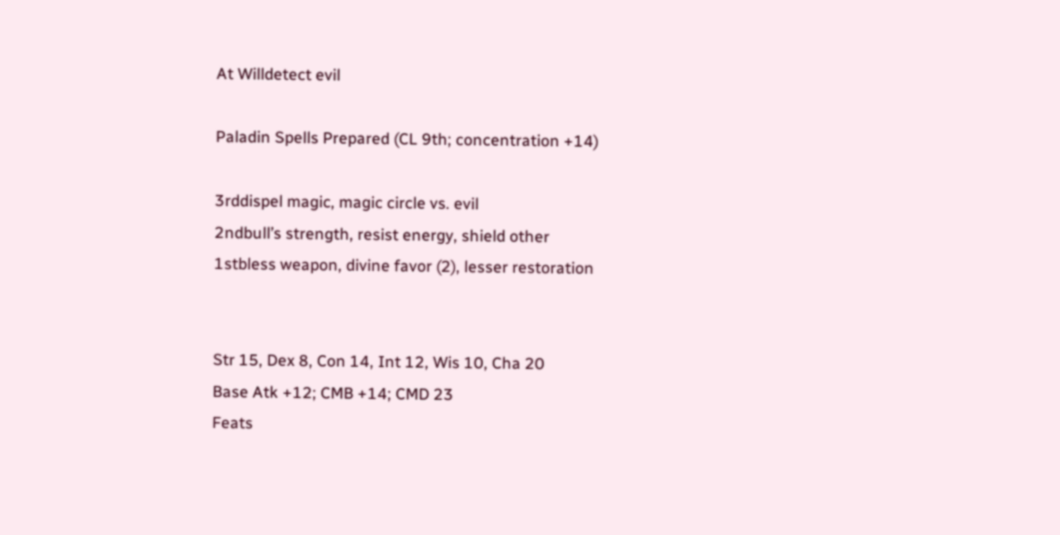At Willdetect evil

Paladin Spells Prepared (CL 9th; concentration +14)

3rddispel magic, magic circle vs. evil
2ndbull’s strength, resist energy, shield other
1stbless weapon, divine favor (2), lesser restoration


Str 15, Dex 8, Con 14, Int 12, Wis 10, Cha 20
Base Atk +12; CMB +14; CMD 23
Feats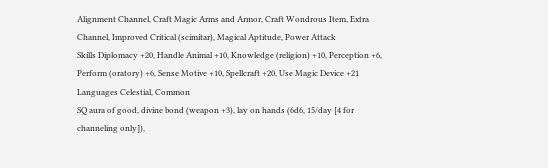Alignment Channel, Craft Magic Arms and Armor, Craft Wondrous Item, Extra Channel, Improved Critical (scimitar), Magical Aptitude, Power Attack
Skills Diplomacy +20, Handle Animal +10, Knowledge (religion) +10, Perception +6, Perform (oratory) +6, Sense Motive +10, Spellcraft +20, Use Magic Device +21
Languages Celestial, Common
SQ aura of good, divine bond (weapon +3), lay on hands (6d6, 15/day [4 for channeling only]),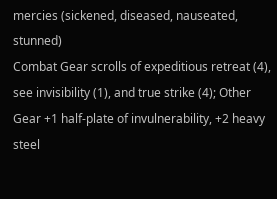mercies (sickened, diseased, nauseated, stunned)
Combat Gear scrolls of expeditious retreat (4), see invisibility (1), and true strike (4); Other Gear +1 half-plate of invulnerability, +2 heavy steel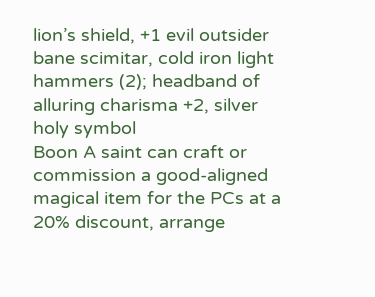lion’s shield, +1 evil outsider bane scimitar, cold iron light hammers (2); headband of alluring charisma +2, silver holy symbol
Boon A saint can craft or commission a good-aligned magical item for the PCs at a 20% discount, arrange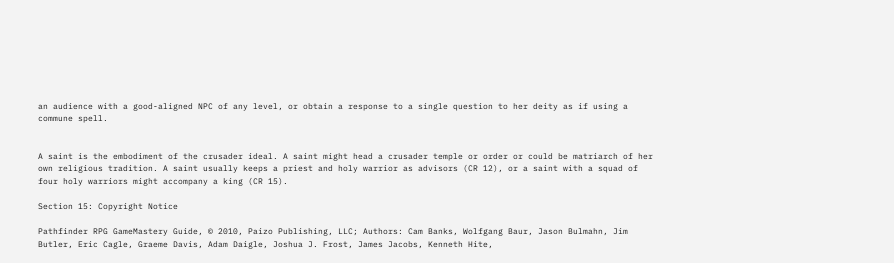an audience with a good-aligned NPC of any level, or obtain a response to a single question to her deity as if using a commune spell.


A saint is the embodiment of the crusader ideal. A saint might head a crusader temple or order or could be matriarch of her own religious tradition. A saint usually keeps a priest and holy warrior as advisors (CR 12), or a saint with a squad of four holy warriors might accompany a king (CR 15).

Section 15: Copyright Notice

Pathfinder RPG GameMastery Guide, © 2010, Paizo Publishing, LLC; Authors: Cam Banks, Wolfgang Baur, Jason Bulmahn, Jim Butler, Eric Cagle, Graeme Davis, Adam Daigle, Joshua J. Frost, James Jacobs, Kenneth Hite,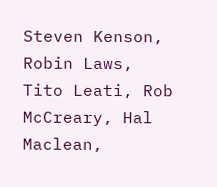Steven Kenson, Robin Laws, Tito Leati, Rob McCreary, Hal Maclean,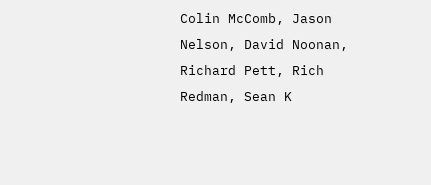Colin McComb, Jason Nelson, David Noonan, Richard Pett, Rich Redman, Sean K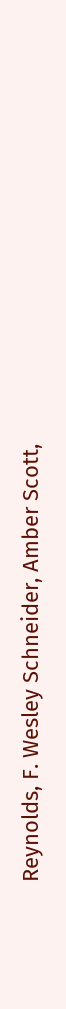Reynolds, F. Wesley Schneider, Amber Scott,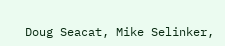Doug Seacat, Mike Selinker,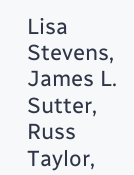Lisa Stevens, James L. Sutter, Russ Taylor,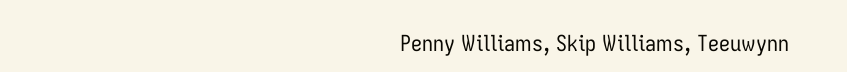Penny Williams, Skip Williams, Teeuwynn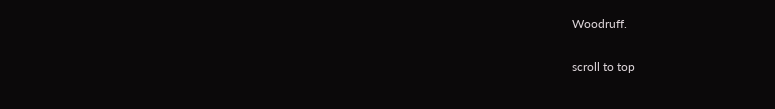Woodruff.

scroll to top